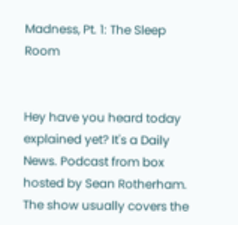Madness, Pt. 1: The Sleep Room


Hey have you heard today explained yet? It's a Daily News. Podcast from box hosted by Sean Rotherham. The show usually covers the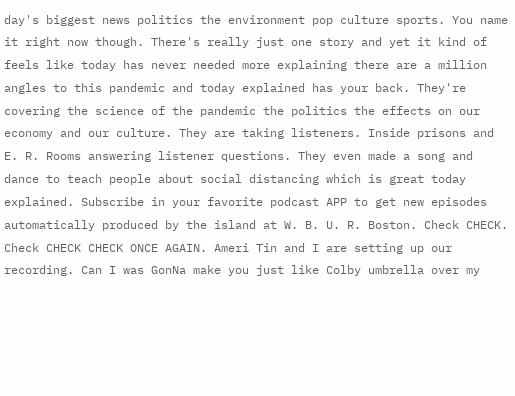day's biggest news politics the environment pop culture sports. You name it right now though. There's really just one story and yet it kind of feels like today has never needed more explaining there are a million angles to this pandemic and today explained has your back. They're covering the science of the pandemic the politics the effects on our economy and our culture. They are taking listeners. Inside prisons and E. R. Rooms answering listener questions. They even made a song and dance to teach people about social distancing which is great today explained. Subscribe in your favorite podcast APP to get new episodes automatically produced by the island at W. B. U. R. Boston. Check CHECK. Check CHECK CHECK ONCE AGAIN. Ameri Tin and I are setting up our recording. Can I was GonNa make you just like Colby umbrella over my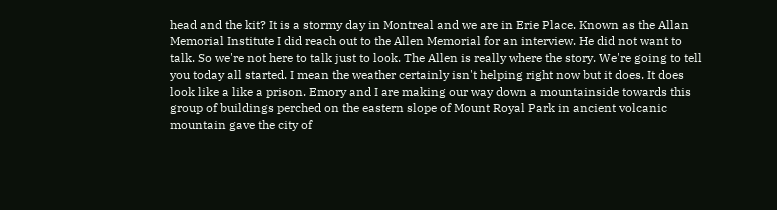head and the kit? It is a stormy day in Montreal and we are in Erie Place. Known as the Allan Memorial Institute I did reach out to the Allen Memorial for an interview. He did not want to talk. So we're not here to talk just to look. The Allen is really where the story. We're going to tell you today all started. I mean the weather certainly isn't helping right now but it does. It does look like a like a prison. Emory and I are making our way down a mountainside towards this group of buildings perched on the eastern slope of Mount Royal Park in ancient volcanic mountain gave the city of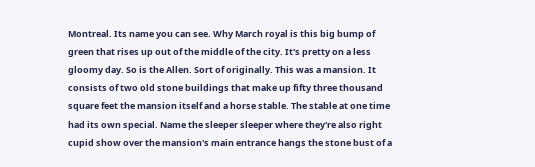Montreal. Its name you can see. Why March royal is this big bump of green that rises up out of the middle of the city. It's pretty on a less gloomy day. So is the Allen. Sort of originally. This was a mansion. It consists of two old stone buildings that make up fifty three thousand square feet the mansion itself and a horse stable. The stable at one time had its own special. Name the sleeper sleeper where they're also right cupid show over the mansion's main entrance hangs the stone bust of a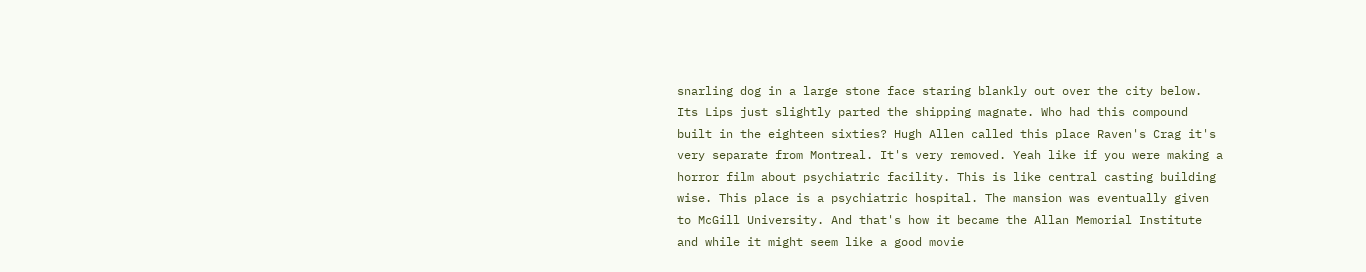snarling dog in a large stone face staring blankly out over the city below. Its Lips just slightly parted the shipping magnate. Who had this compound built in the eighteen sixties? Hugh Allen called this place Raven's Crag it's very separate from Montreal. It's very removed. Yeah like if you were making a horror film about psychiatric facility. This is like central casting building wise. This place is a psychiatric hospital. The mansion was eventually given to McGill University. And that's how it became the Allan Memorial Institute and while it might seem like a good movie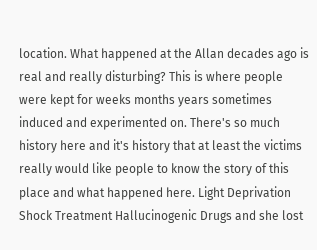location. What happened at the Allan decades ago is real and really disturbing? This is where people were kept for weeks months years sometimes induced and experimented on. There's so much history here and it's history that at least the victims really would like people to know the story of this place and what happened here. Light Deprivation Shock Treatment Hallucinogenic Drugs and she lost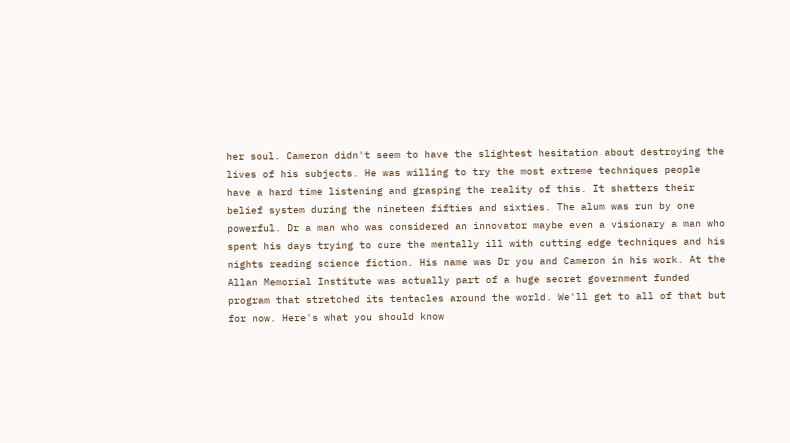her soul. Cameron didn't seem to have the slightest hesitation about destroying the lives of his subjects. He was willing to try the most extreme techniques people have a hard time listening and grasping the reality of this. It shatters their belief system during the nineteen fifties and sixties. The alum was run by one powerful. Dr a man who was considered an innovator maybe even a visionary a man who spent his days trying to cure the mentally ill with cutting edge techniques and his nights reading science fiction. His name was Dr you and Cameron in his work. At the Allan Memorial Institute was actually part of a huge secret government funded program that stretched its tentacles around the world. We'll get to all of that but for now. Here's what you should know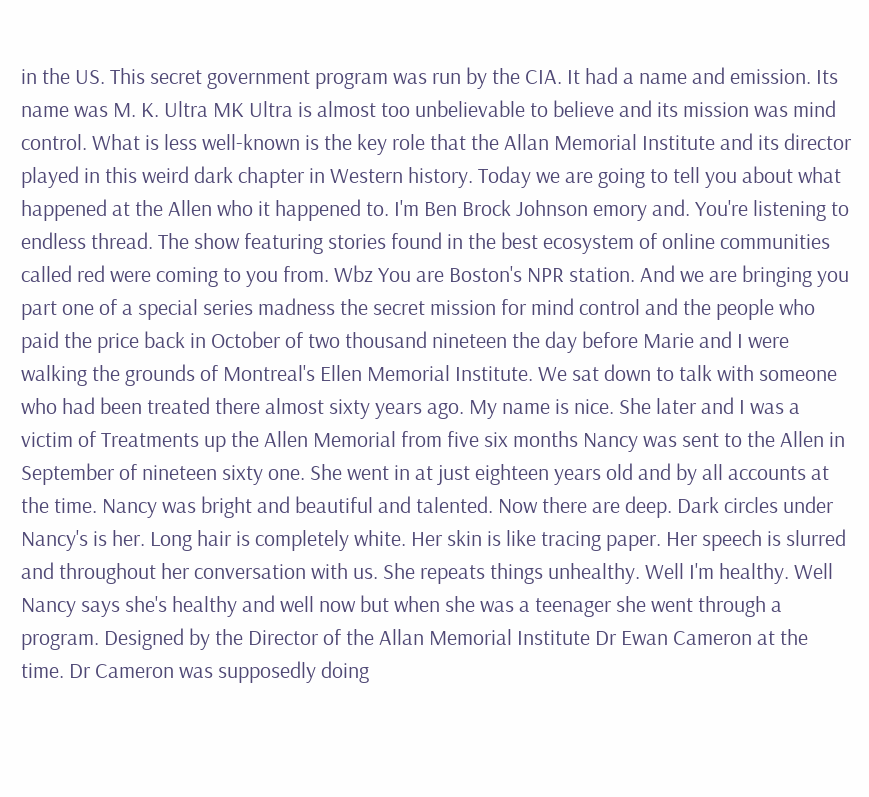in the US. This secret government program was run by the CIA. It had a name and emission. Its name was M. K. Ultra MK Ultra is almost too unbelievable to believe and its mission was mind control. What is less well-known is the key role that the Allan Memorial Institute and its director played in this weird dark chapter in Western history. Today we are going to tell you about what happened at the Allen who it happened to. I'm Ben Brock Johnson emory and. You're listening to endless thread. The show featuring stories found in the best ecosystem of online communities called red were coming to you from. Wbz You are Boston's NPR station. And we are bringing you part one of a special series madness the secret mission for mind control and the people who paid the price back in October of two thousand nineteen the day before Marie and I were walking the grounds of Montreal's Ellen Memorial Institute. We sat down to talk with someone who had been treated there almost sixty years ago. My name is nice. She later and I was a victim of Treatments up the Allen Memorial from five six months Nancy was sent to the Allen in September of nineteen sixty one. She went in at just eighteen years old and by all accounts at the time. Nancy was bright and beautiful and talented. Now there are deep. Dark circles under Nancy's is her. Long hair is completely white. Her skin is like tracing paper. Her speech is slurred and throughout her conversation with us. She repeats things unhealthy. Well I'm healthy. Well Nancy says she's healthy and well now but when she was a teenager she went through a program. Designed by the Director of the Allan Memorial Institute Dr Ewan Cameron at the time. Dr Cameron was supposedly doing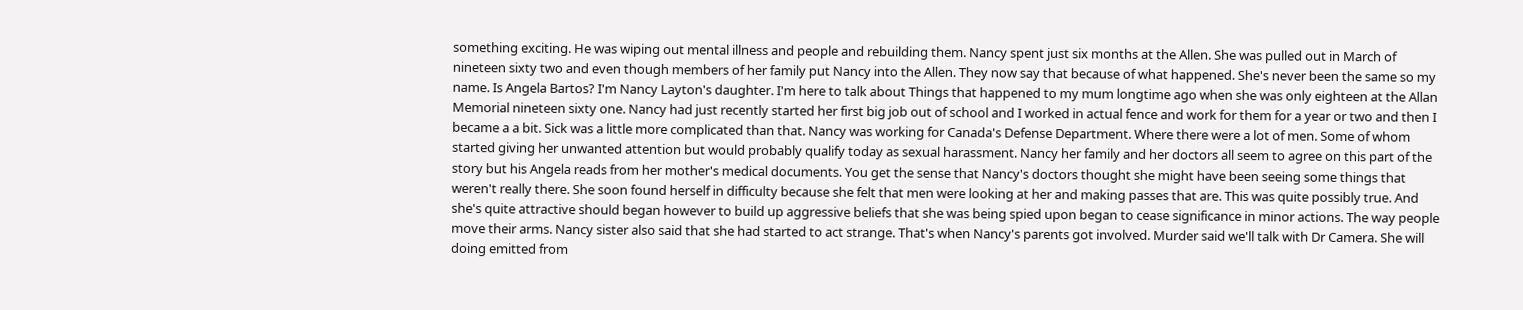something exciting. He was wiping out mental illness and people and rebuilding them. Nancy spent just six months at the Allen. She was pulled out in March of nineteen sixty two and even though members of her family put Nancy into the Allen. They now say that because of what happened. She's never been the same so my name. Is Angela Bartos? I'm Nancy Layton's daughter. I'm here to talk about Things that happened to my mum longtime ago when she was only eighteen at the Allan Memorial nineteen sixty one. Nancy had just recently started her first big job out of school and I worked in actual fence and work for them for a year or two and then I became a a bit. Sick was a little more complicated than that. Nancy was working for Canada's Defense Department. Where there were a lot of men. Some of whom started giving her unwanted attention but would probably qualify today as sexual harassment. Nancy her family and her doctors all seem to agree on this part of the story but his Angela reads from her mother's medical documents. You get the sense that Nancy's doctors thought she might have been seeing some things that weren't really there. She soon found herself in difficulty because she felt that men were looking at her and making passes that are. This was quite possibly true. And she's quite attractive should began however to build up aggressive beliefs that she was being spied upon began to cease significance in minor actions. The way people move their arms. Nancy sister also said that she had started to act strange. That's when Nancy's parents got involved. Murder said we'll talk with Dr Camera. She will doing emitted from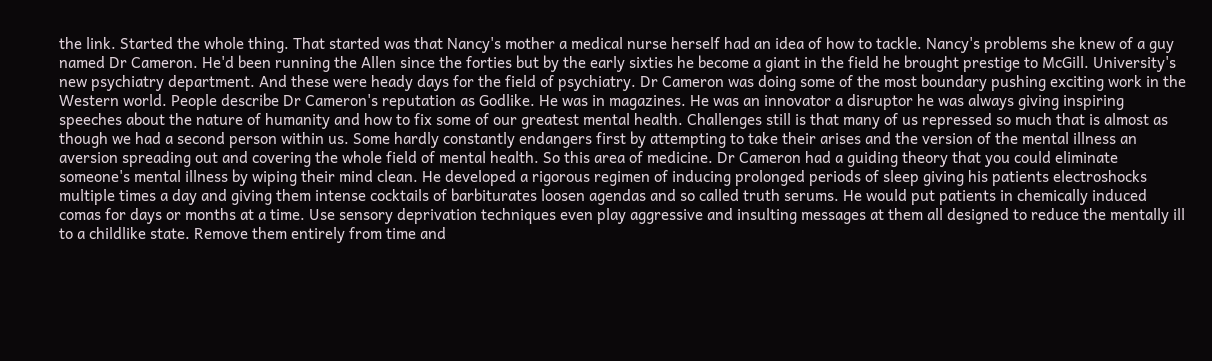the link. Started the whole thing. That started was that Nancy's mother a medical nurse herself had an idea of how to tackle. Nancy's problems she knew of a guy named Dr Cameron. He'd been running the Allen since the forties but by the early sixties he become a giant in the field he brought prestige to McGill. University's new psychiatry department. And these were heady days for the field of psychiatry. Dr Cameron was doing some of the most boundary pushing exciting work in the Western world. People describe Dr Cameron's reputation as Godlike. He was in magazines. He was an innovator a disruptor he was always giving inspiring speeches about the nature of humanity and how to fix some of our greatest mental health. Challenges still is that many of us repressed so much that is almost as though we had a second person within us. Some hardly constantly endangers first by attempting to take their arises and the version of the mental illness an aversion spreading out and covering the whole field of mental health. So this area of medicine. Dr Cameron had a guiding theory that you could eliminate someone's mental illness by wiping their mind clean. He developed a rigorous regimen of inducing prolonged periods of sleep giving his patients electroshocks multiple times a day and giving them intense cocktails of barbiturates loosen agendas and so called truth serums. He would put patients in chemically induced comas for days or months at a time. Use sensory deprivation techniques even play aggressive and insulting messages at them all designed to reduce the mentally ill to a childlike state. Remove them entirely from time and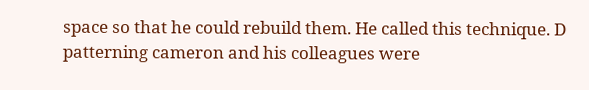space so that he could rebuild them. He called this technique. D patterning cameron and his colleagues were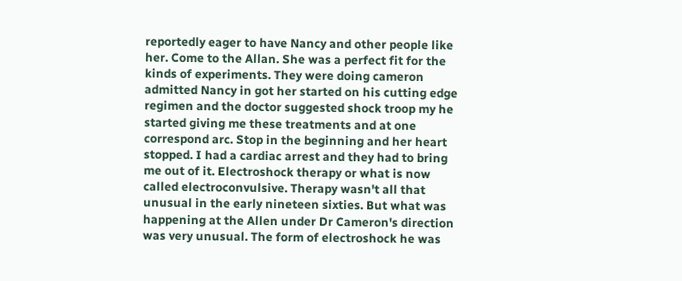reportedly eager to have Nancy and other people like her. Come to the Allan. She was a perfect fit for the kinds of experiments. They were doing cameron admitted Nancy in got her started on his cutting edge regimen and the doctor suggested shock troop my he started giving me these treatments and at one correspond arc. Stop in the beginning and her heart stopped. I had a cardiac arrest and they had to bring me out of it. Electroshock therapy or what is now called electroconvulsive. Therapy wasn't all that unusual in the early nineteen sixties. But what was happening at the Allen under Dr Cameron's direction was very unusual. The form of electroshock he was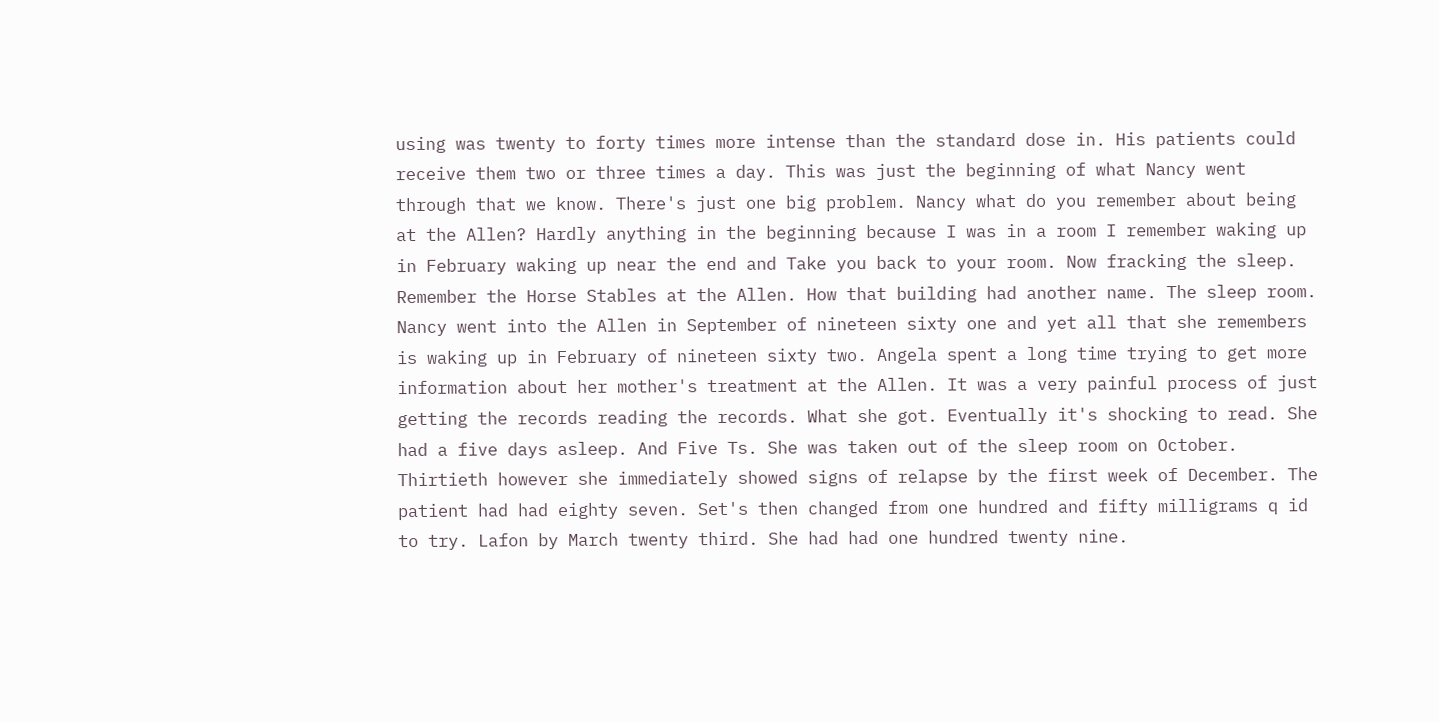using was twenty to forty times more intense than the standard dose in. His patients could receive them two or three times a day. This was just the beginning of what Nancy went through that we know. There's just one big problem. Nancy what do you remember about being at the Allen? Hardly anything in the beginning because I was in a room I remember waking up in February waking up near the end and Take you back to your room. Now fracking the sleep. Remember the Horse Stables at the Allen. How that building had another name. The sleep room. Nancy went into the Allen in September of nineteen sixty one and yet all that she remembers is waking up in February of nineteen sixty two. Angela spent a long time trying to get more information about her mother's treatment at the Allen. It was a very painful process of just getting the records reading the records. What she got. Eventually it's shocking to read. She had a five days asleep. And Five Ts. She was taken out of the sleep room on October. Thirtieth however she immediately showed signs of relapse by the first week of December. The patient had had eighty seven. Set's then changed from one hundred and fifty milligrams q id to try. Lafon by March twenty third. She had had one hundred twenty nine.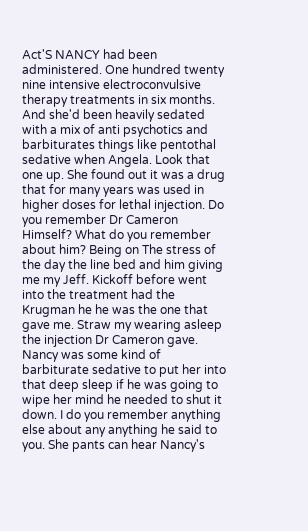Act'S NANCY had been administered. One hundred twenty nine intensive electroconvulsive therapy treatments in six months. And she'd been heavily sedated with a mix of anti psychotics and barbiturates things like pentothal sedative when Angela. Look that one up. She found out it was a drug that for many years was used in higher doses for lethal injection. Do you remember Dr Cameron Himself? What do you remember about him? Being on The stress of the day the line bed and him giving me my Jeff. Kickoff before went into the treatment had the Krugman he he was the one that gave me. Straw my wearing asleep the injection Dr Cameron gave. Nancy was some kind of barbiturate sedative to put her into that deep sleep if he was going to wipe her mind he needed to shut it down. I do you remember anything else about any anything he said to you. She pants can hear Nancy's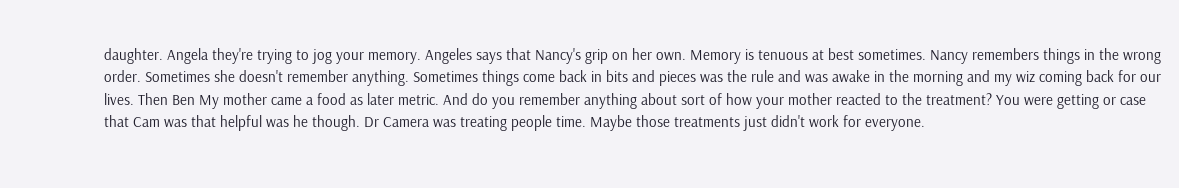daughter. Angela they're trying to jog your memory. Angeles says that Nancy's grip on her own. Memory is tenuous at best sometimes. Nancy remembers things in the wrong order. Sometimes she doesn't remember anything. Sometimes things come back in bits and pieces was the rule and was awake in the morning and my wiz coming back for our lives. Then Ben My mother came a food as later metric. And do you remember anything about sort of how your mother reacted to the treatment? You were getting or case that Cam was that helpful was he though. Dr Camera was treating people time. Maybe those treatments just didn't work for everyone.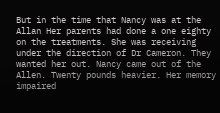But in the time that Nancy was at the Allan Her parents had done a one eighty on the treatments. She was receiving under the direction of Dr Cameron. They wanted her out. Nancy came out of the Allen. Twenty pounds heavier. Her memory impaired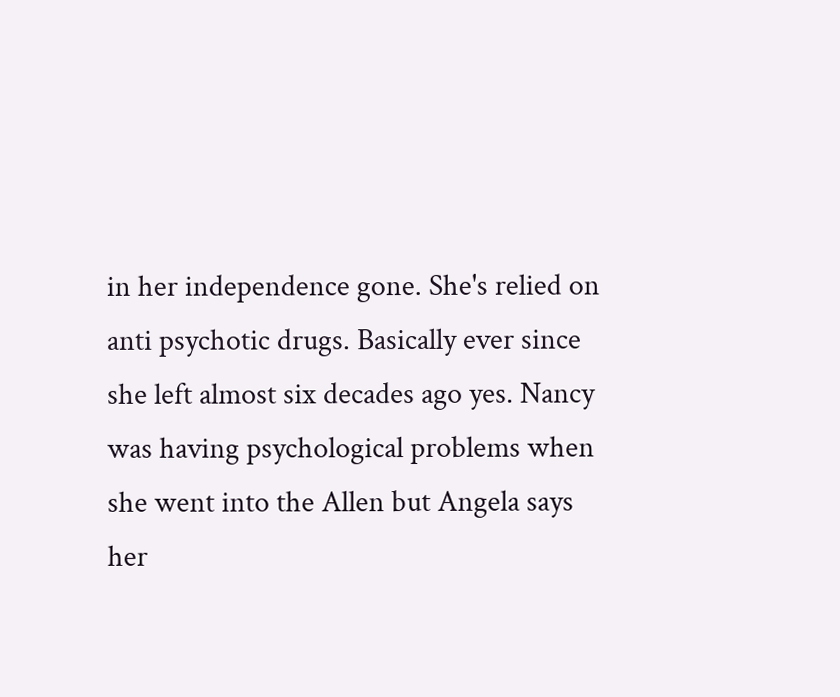in her independence gone. She's relied on anti psychotic drugs. Basically ever since she left almost six decades ago yes. Nancy was having psychological problems when she went into the Allen but Angela says her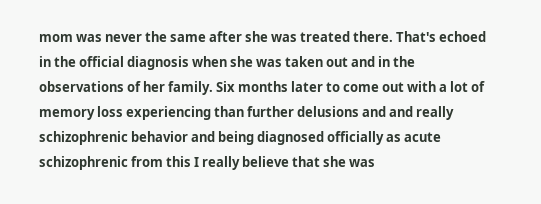mom was never the same after she was treated there. That's echoed in the official diagnosis when she was taken out and in the observations of her family. Six months later to come out with a lot of memory loss experiencing than further delusions and and really schizophrenic behavior and being diagnosed officially as acute schizophrenic from this I really believe that she was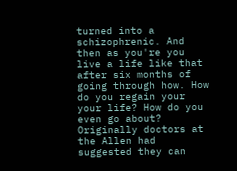turned into a schizophrenic. And then as you're you live a life like that after six months of going through how. How do you regain your your life? How do you even go about? Originally doctors at the Allen had suggested they can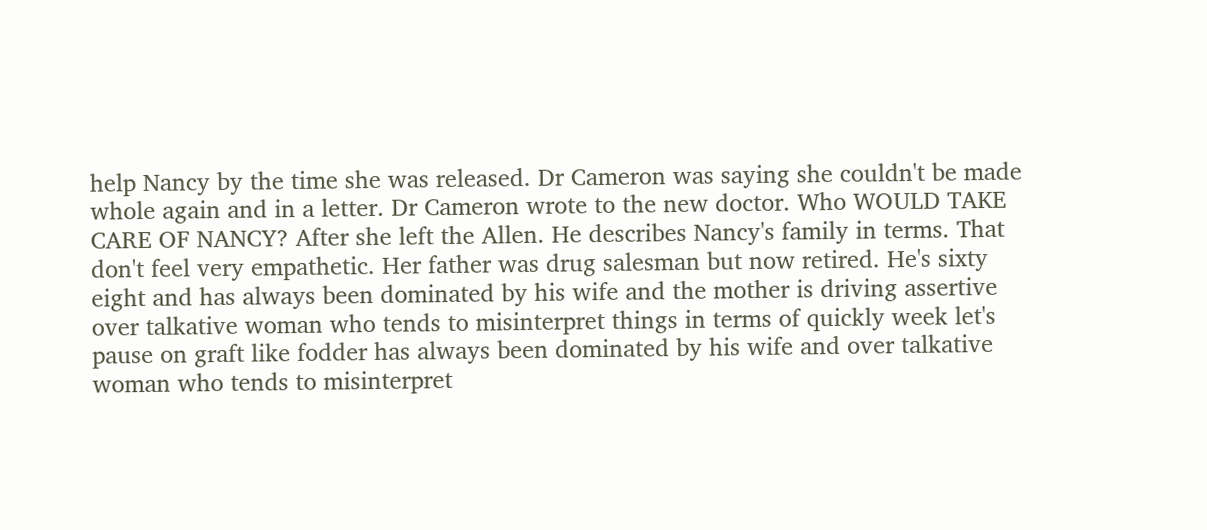help Nancy by the time she was released. Dr Cameron was saying she couldn't be made whole again and in a letter. Dr Cameron wrote to the new doctor. Who WOULD TAKE CARE OF NANCY? After she left the Allen. He describes Nancy's family in terms. That don't feel very empathetic. Her father was drug salesman but now retired. He's sixty eight and has always been dominated by his wife and the mother is driving assertive over talkative woman who tends to misinterpret things in terms of quickly week let's pause on graft like fodder has always been dominated by his wife and over talkative woman who tends to misinterpret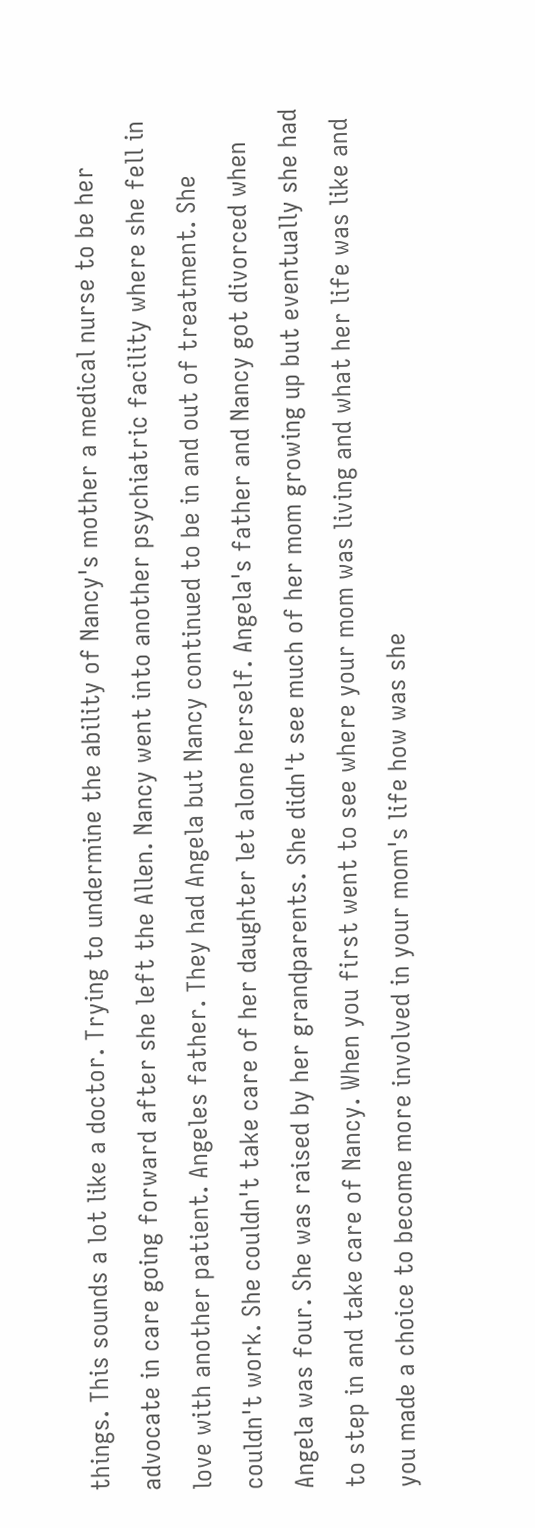things. This sounds a lot like a doctor. Trying to undermine the ability of Nancy's mother a medical nurse to be her advocate in care going forward after she left the Allen. Nancy went into another psychiatric facility where she fell in love with another patient. Angeles father. They had Angela but Nancy continued to be in and out of treatment. She couldn't work. She couldn't take care of her daughter let alone herself. Angela's father and Nancy got divorced when Angela was four. She was raised by her grandparents. She didn't see much of her mom growing up but eventually she had to step in and take care of Nancy. When you first went to see where your mom was living and what her life was like and you made a choice to become more involved in your mom's life how was she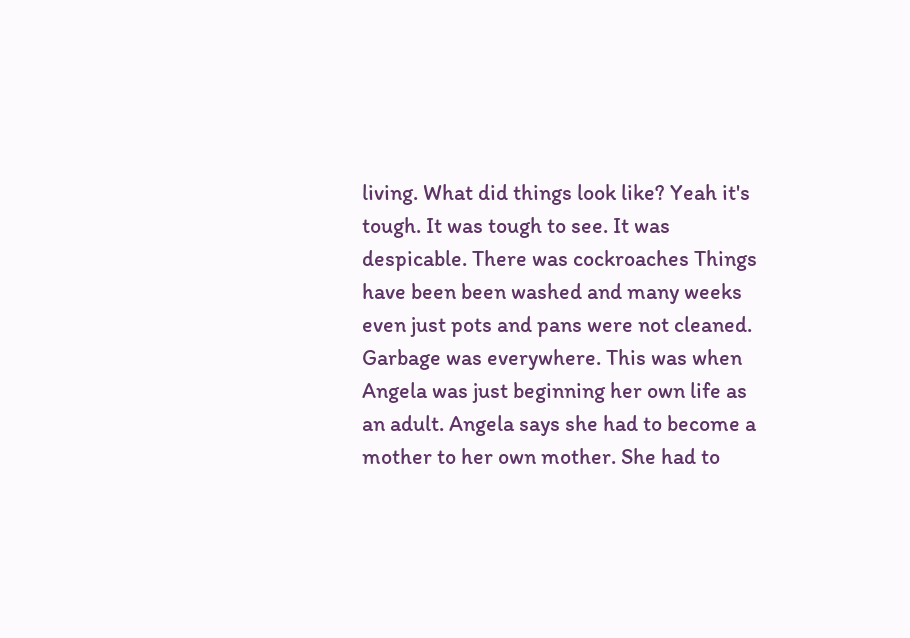living. What did things look like? Yeah it's tough. It was tough to see. It was despicable. There was cockroaches Things have been been washed and many weeks even just pots and pans were not cleaned. Garbage was everywhere. This was when Angela was just beginning her own life as an adult. Angela says she had to become a mother to her own mother. She had to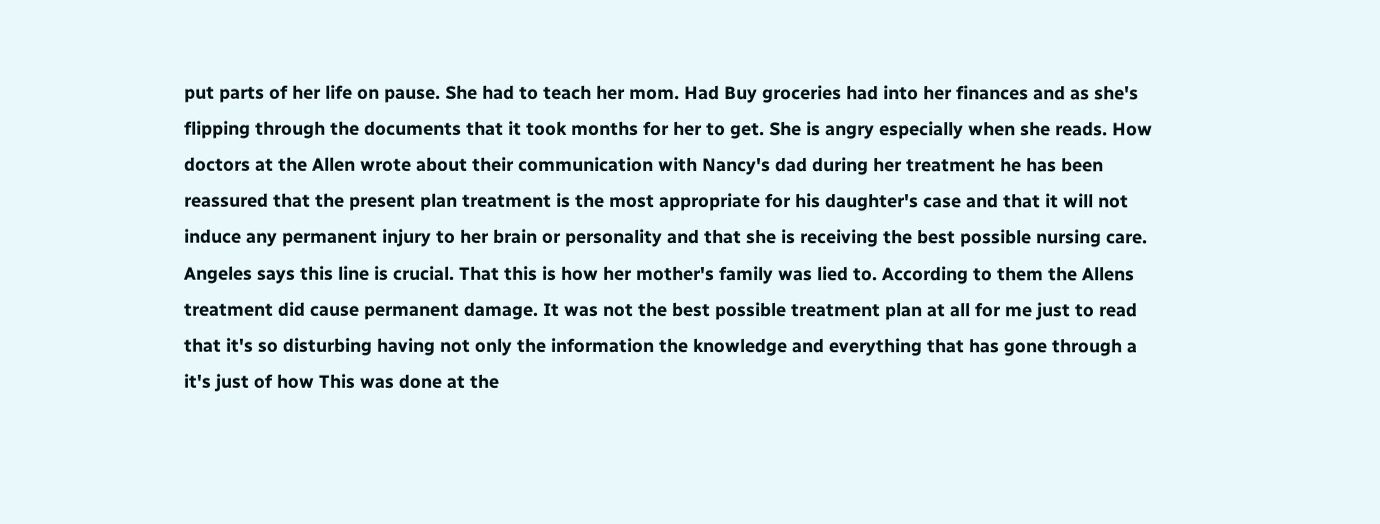put parts of her life on pause. She had to teach her mom. Had Buy groceries had into her finances and as she's flipping through the documents that it took months for her to get. She is angry especially when she reads. How doctors at the Allen wrote about their communication with Nancy's dad during her treatment he has been reassured that the present plan treatment is the most appropriate for his daughter's case and that it will not induce any permanent injury to her brain or personality and that she is receiving the best possible nursing care. Angeles says this line is crucial. That this is how her mother's family was lied to. According to them the Allens treatment did cause permanent damage. It was not the best possible treatment plan at all for me just to read that it's so disturbing having not only the information the knowledge and everything that has gone through a it's just of how This was done at the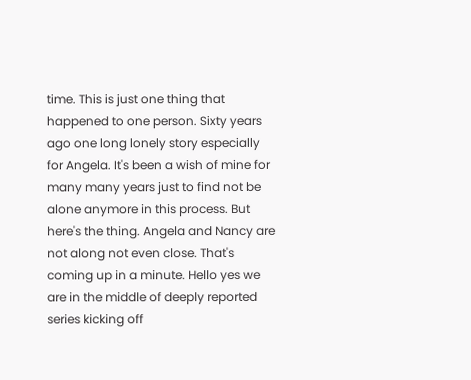time. This is just one thing that happened to one person. Sixty years ago one long lonely story especially for Angela. It's been a wish of mine for many many years just to find not be alone anymore in this process. But here's the thing. Angela and Nancy are not along not even close. That's coming up in a minute. Hello yes we are in the middle of deeply reported series kicking off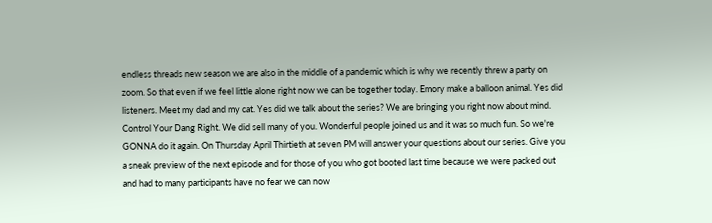endless threads new season we are also in the middle of a pandemic which is why we recently threw a party on zoom. So that even if we feel little alone right now we can be together today. Emory make a balloon animal. Yes did listeners. Meet my dad and my cat. Yes did we talk about the series? We are bringing you right now about mind. Control Your Dang Right. We did sell many of you. Wonderful people joined us and it was so much fun. So we're GONNA do it again. On Thursday April Thirtieth at seven PM will answer your questions about our series. Give you a sneak preview of the next episode and for those of you who got booted last time because we were packed out and had to many participants have no fear we can now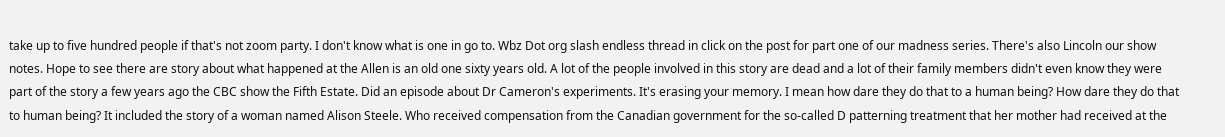take up to five hundred people if that's not zoom party. I don't know what is one in go to. Wbz Dot org slash endless thread in click on the post for part one of our madness series. There's also Lincoln our show notes. Hope to see there are story about what happened at the Allen is an old one sixty years old. A lot of the people involved in this story are dead and a lot of their family members didn't even know they were part of the story a few years ago the CBC show the Fifth Estate. Did an episode about Dr Cameron's experiments. It's erasing your memory. I mean how dare they do that to a human being? How dare they do that to human being? It included the story of a woman named Alison Steele. Who received compensation from the Canadian government for the so-called D patterning treatment that her mother had received at the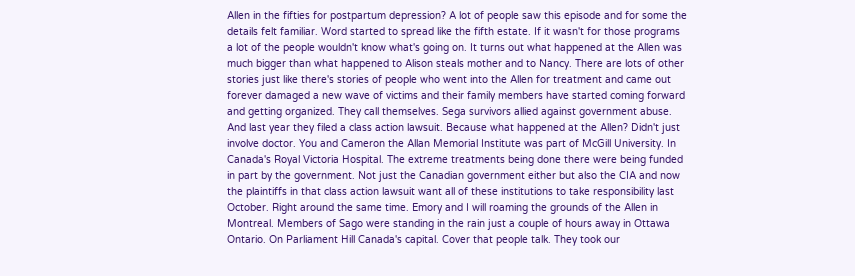Allen in the fifties for postpartum depression? A lot of people saw this episode and for some the details felt familiar. Word started to spread like the fifth estate. If it wasn't for those programs a lot of the people wouldn't know what's going on. It turns out what happened at the Allen was much bigger than what happened to Alison steals mother and to Nancy. There are lots of other stories just like there's stories of people who went into the Allen for treatment and came out forever damaged a new wave of victims and their family members have started coming forward and getting organized. They call themselves. Sega survivors allied against government abuse. And last year they filed a class action lawsuit. Because what happened at the Allen? Didn't just involve doctor. You and Cameron the Allan Memorial Institute was part of McGill University. In Canada's Royal Victoria Hospital. The extreme treatments being done there were being funded in part by the government. Not just the Canadian government either but also the CIA and now the plaintiffs in that class action lawsuit want all of these institutions to take responsibility last October. Right around the same time. Emory and I will roaming the grounds of the Allen in Montreal. Members of Sago were standing in the rain just a couple of hours away in Ottawa Ontario. On Parliament Hill Canada's capital. Cover that people talk. They took our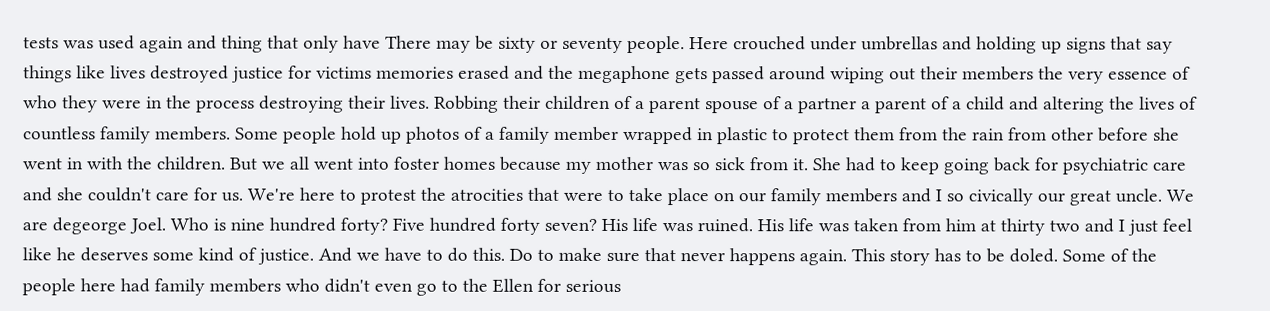tests was used again and thing that only have There may be sixty or seventy people. Here crouched under umbrellas and holding up signs that say things like lives destroyed justice for victims memories erased and the megaphone gets passed around wiping out their members the very essence of who they were in the process destroying their lives. Robbing their children of a parent spouse of a partner a parent of a child and altering the lives of countless family members. Some people hold up photos of a family member wrapped in plastic to protect them from the rain from other before she went in with the children. But we all went into foster homes because my mother was so sick from it. She had to keep going back for psychiatric care and she couldn't care for us. We're here to protest the atrocities that were to take place on our family members and I so civically our great uncle. We are degeorge Joel. Who is nine hundred forty? Five hundred forty seven? His life was ruined. His life was taken from him at thirty two and I just feel like he deserves some kind of justice. And we have to do this. Do to make sure that never happens again. This story has to be doled. Some of the people here had family members who didn't even go to the Ellen for serious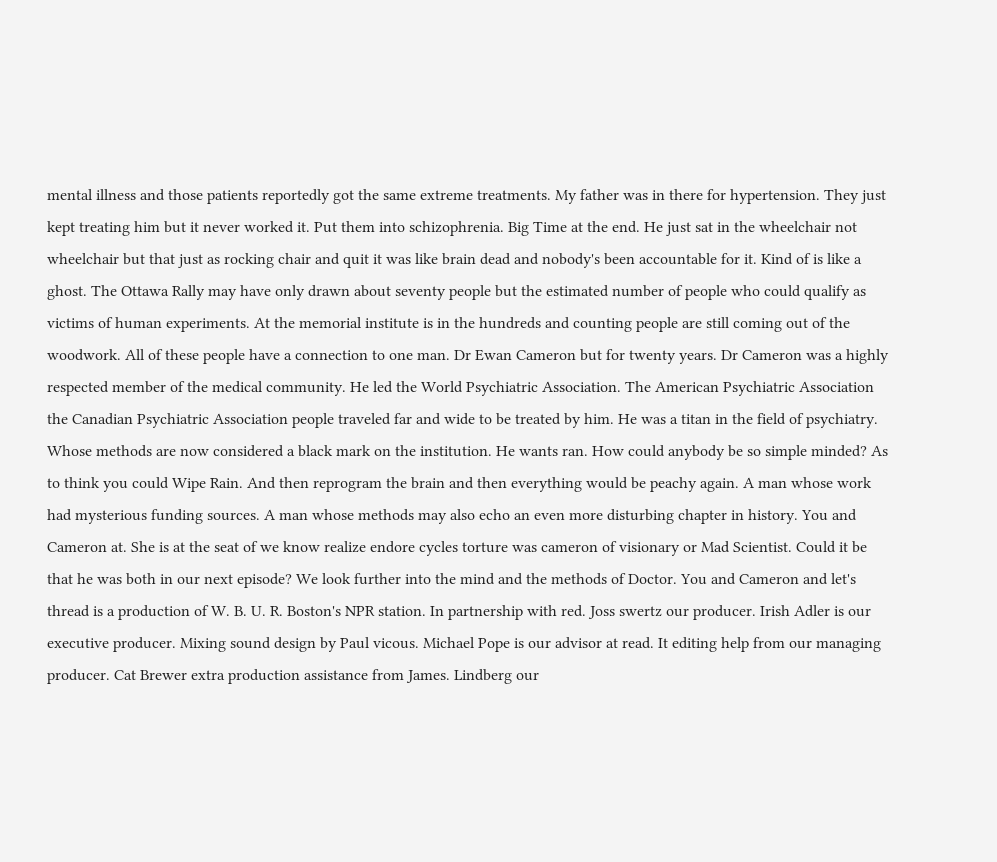mental illness and those patients reportedly got the same extreme treatments. My father was in there for hypertension. They just kept treating him but it never worked it. Put them into schizophrenia. Big Time at the end. He just sat in the wheelchair not wheelchair but that just as rocking chair and quit it was like brain dead and nobody's been accountable for it. Kind of is like a ghost. The Ottawa Rally may have only drawn about seventy people but the estimated number of people who could qualify as victims of human experiments. At the memorial institute is in the hundreds and counting people are still coming out of the woodwork. All of these people have a connection to one man. Dr Ewan Cameron but for twenty years. Dr Cameron was a highly respected member of the medical community. He led the World Psychiatric Association. The American Psychiatric Association the Canadian Psychiatric Association people traveled far and wide to be treated by him. He was a titan in the field of psychiatry. Whose methods are now considered a black mark on the institution. He wants ran. How could anybody be so simple minded? As to think you could Wipe Rain. And then reprogram the brain and then everything would be peachy again. A man whose work had mysterious funding sources. A man whose methods may also echo an even more disturbing chapter in history. You and Cameron at. She is at the seat of we know realize endore cycles torture was cameron of visionary or Mad Scientist. Could it be that he was both in our next episode? We look further into the mind and the methods of Doctor. You and Cameron and let's thread is a production of W. B. U. R. Boston's NPR station. In partnership with red. Joss swertz our producer. Irish Adler is our executive producer. Mixing sound design by Paul vicous. Michael Pope is our advisor at read. It editing help from our managing producer. Cat Brewer extra production assistance from James. Lindberg our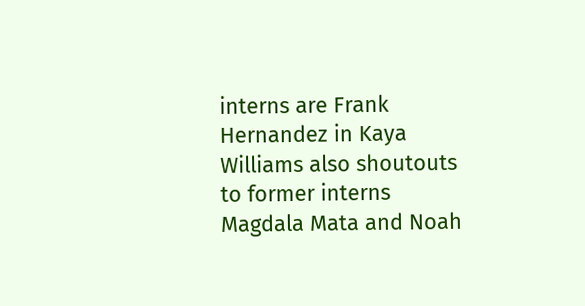interns are Frank Hernandez in Kaya Williams also shoutouts to former interns Magdala Mata and Noah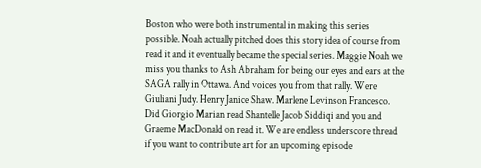Boston who were both instrumental in making this series possible. Noah actually pitched does this story idea of course from read it and it eventually became the special series. Maggie Noah we miss you thanks to Ash Abraham for being our eyes and ears at the SAGA rally in Ottawa. And voices you from that rally. Were Giuliani Judy. Henry Janice Shaw. Marlene Levinson Francesco. Did Giorgio Marian read Shantelle Jacob Siddiqi and you and Graeme MacDonald on read it. We are endless underscore thread if you want to contribute art for an upcoming episode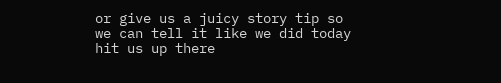or give us a juicy story tip so we can tell it like we did today hit us up there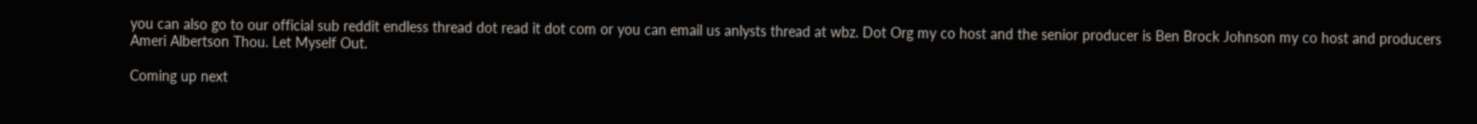you can also go to our official sub reddit endless thread dot read it dot com or you can email us anlysts thread at wbz. Dot Org my co host and the senior producer is Ben Brock Johnson my co host and producers Ameri Albertson Thou. Let Myself Out.

Coming up next